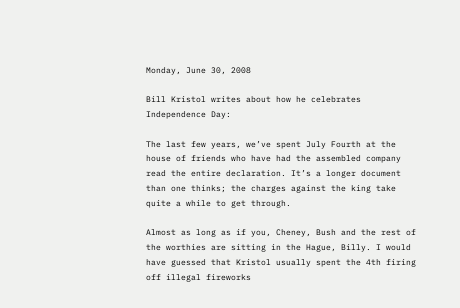Monday, June 30, 2008

Bill Kristol writes about how he celebrates Independence Day:

The last few years, we’ve spent July Fourth at the house of friends who have had the assembled company read the entire declaration. It’s a longer document than one thinks; the charges against the king take quite a while to get through.

Almost as long as if you, Cheney, Bush and the rest of the worthies are sitting in the Hague, Billy. I would have guessed that Kristol usually spent the 4th firing off illegal fireworks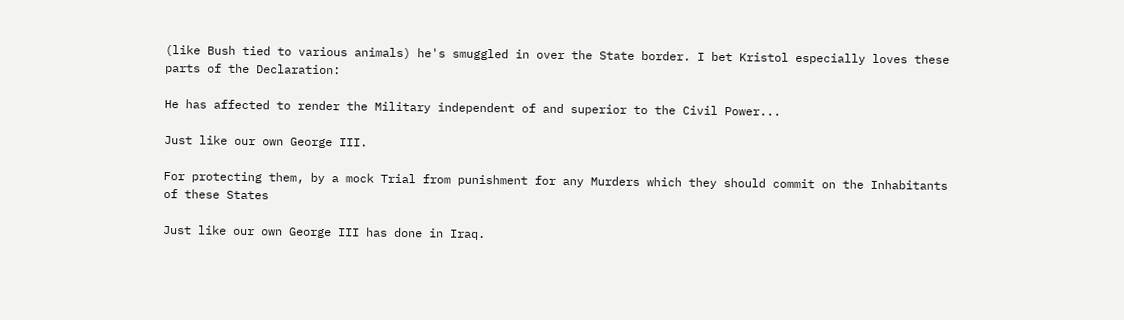(like Bush tied to various animals) he's smuggled in over the State border. I bet Kristol especially loves these parts of the Declaration:

He has affected to render the Military independent of and superior to the Civil Power...

Just like our own George III.

For protecting them, by a mock Trial from punishment for any Murders which they should commit on the Inhabitants of these States

Just like our own George III has done in Iraq.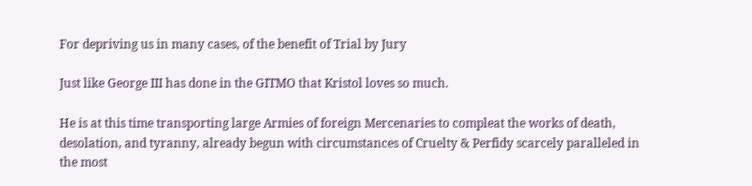For depriving us in many cases, of the benefit of Trial by Jury

Just like George III has done in the GITMO that Kristol loves so much.

He is at this time transporting large Armies of foreign Mercenaries to compleat the works of death, desolation, and tyranny, already begun with circumstances of Cruelty & Perfidy scarcely paralleled in the most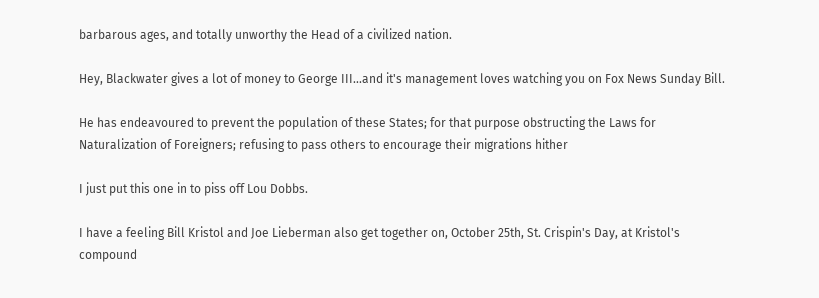barbarous ages, and totally unworthy the Head of a civilized nation.

Hey, Blackwater gives a lot of money to George III...and it's management loves watching you on Fox News Sunday Bill.

He has endeavoured to prevent the population of these States; for that purpose obstructing the Laws for Naturalization of Foreigners; refusing to pass others to encourage their migrations hither

I just put this one in to piss off Lou Dobbs.

I have a feeling Bill Kristol and Joe Lieberman also get together on, October 25th, St. Crispin's Day, at Kristol's compound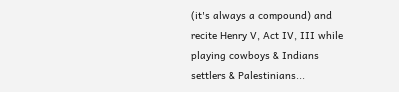(it's always a compound) and recite Henry V, Act IV, III while playing cowboys & Indians settlers & Palestinians...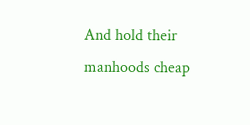And hold their manhoods cheap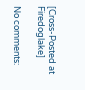[Cross-Posted at Firedoglake]

No comments: